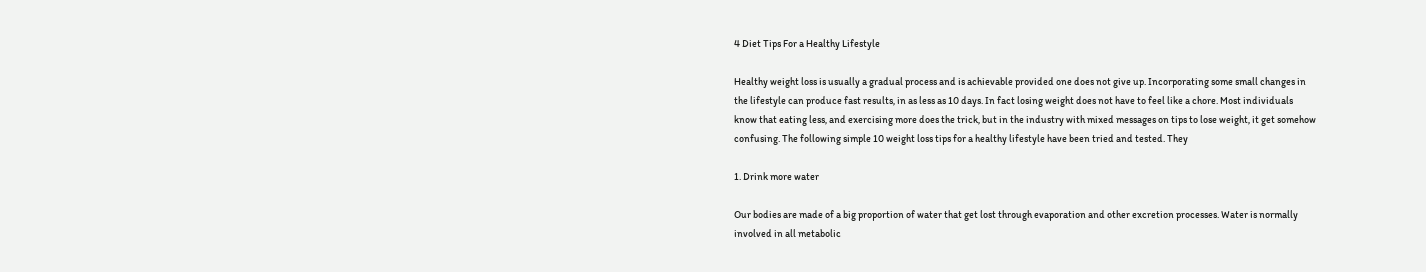4 Diet Tips For a Healthy Lifestyle

Healthy weight loss is usually a gradual process and is achievable provided one does not give up. Incorporating some small changes in the lifestyle can produce fast results, in as less as 10 days. In fact losing weight does not have to feel like a chore. Most individuals know that eating less, and exercising more does the trick, but in the industry with mixed messages on tips to lose weight, it get somehow confusing. The following simple 10 weight loss tips for a healthy lifestyle have been tried and tested. They

1. Drink more water

Our bodies are made of a big proportion of water that get lost through evaporation and other excretion processes. Water is normally involved in all metabolic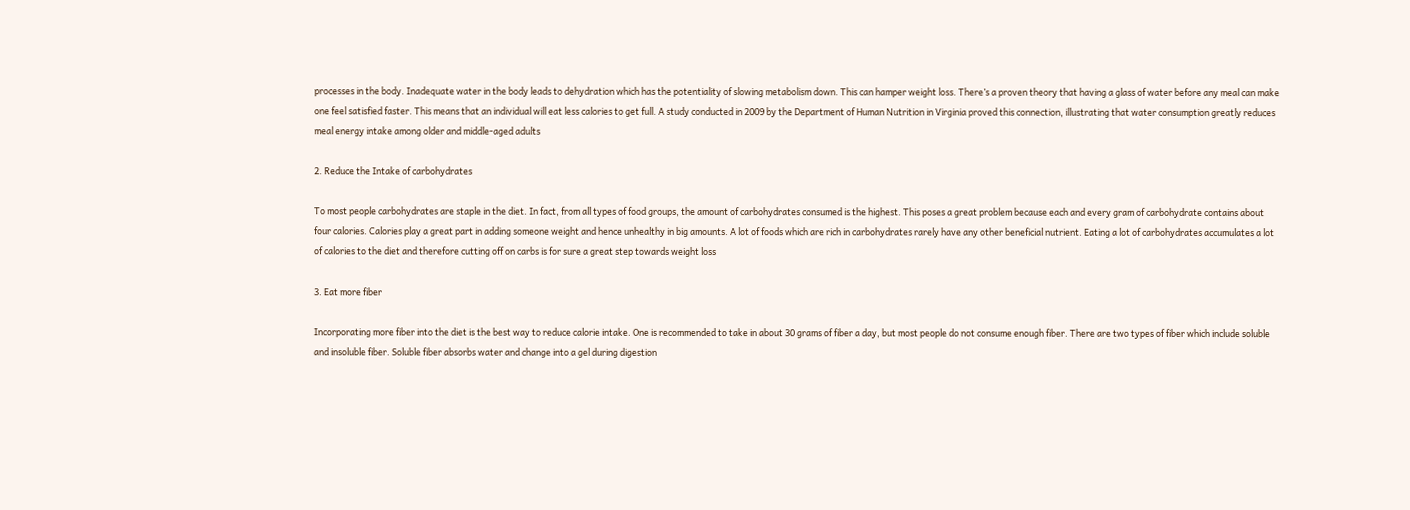processes in the body. Inadequate water in the body leads to dehydration which has the potentiality of slowing metabolism down. This can hamper weight loss. There’s a proven theory that having a glass of water before any meal can make one feel satisfied faster. This means that an individual will eat less calories to get full. A study conducted in 2009 by the Department of Human Nutrition in Virginia proved this connection, illustrating that water consumption greatly reduces meal energy intake among older and middle-aged adults

2. Reduce the Intake of carbohydrates

To most people carbohydrates are staple in the diet. In fact, from all types of food groups, the amount of carbohydrates consumed is the highest. This poses a great problem because each and every gram of carbohydrate contains about four calories. Calories play a great part in adding someone weight and hence unhealthy in big amounts. A lot of foods which are rich in carbohydrates rarely have any other beneficial nutrient. Eating a lot of carbohydrates accumulates a lot of calories to the diet and therefore cutting off on carbs is for sure a great step towards weight loss

3. Eat more fiber

Incorporating more fiber into the diet is the best way to reduce calorie intake. One is recommended to take in about 30 grams of fiber a day, but most people do not consume enough fiber. There are two types of fiber which include soluble and insoluble fiber. Soluble fiber absorbs water and change into a gel during digestion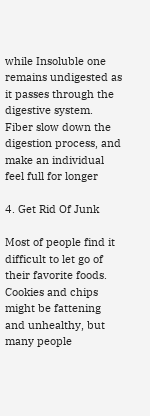while Insoluble one remains undigested as it passes through the digestive system. Fiber slow down the digestion process, and make an individual feel full for longer

4. Get Rid Of Junk

Most of people find it difficult to let go of their favorite foods. Cookies and chips might be fattening and unhealthy, but many people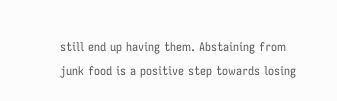still end up having them. Abstaining from junk food is a positive step towards losing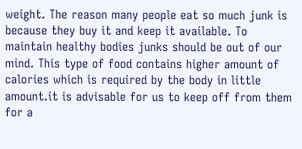weight. The reason many people eat so much junk is because they buy it and keep it available. To maintain healthy bodies junks should be out of our mind. This type of food contains higher amount of calories which is required by the body in little amount.it is advisable for us to keep off from them for a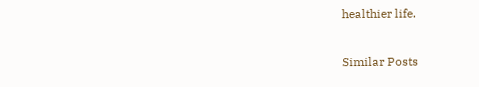healthier life.

Similar Posts